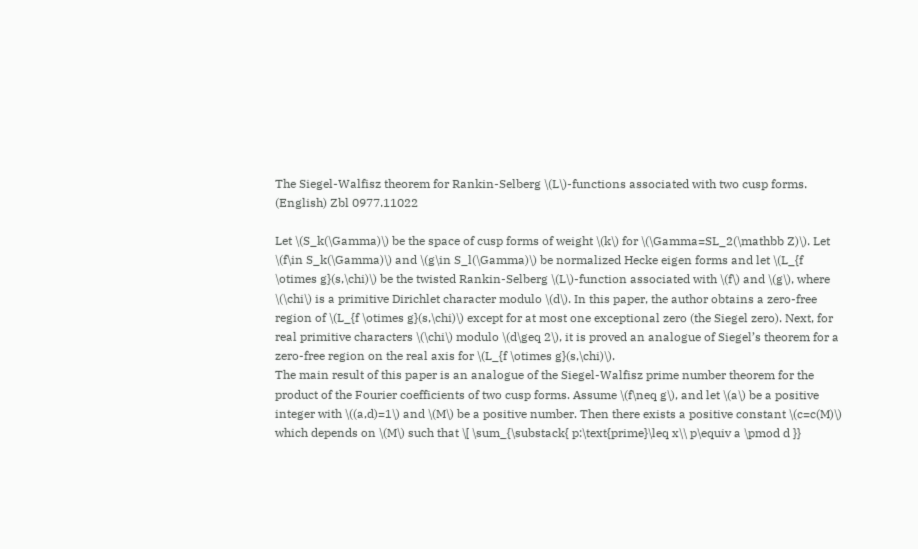The Siegel-Walfisz theorem for Rankin-Selberg \(L\)-functions associated with two cusp forms. (English) Zbl 0977.11022

Let \(S_k(\Gamma)\) be the space of cusp forms of weight \(k\) for \(\Gamma=SL_2(\mathbb Z)\). Let \(f\in S_k(\Gamma)\) and \(g\in S_l(\Gamma)\) be normalized Hecke eigen forms and let \(L_{f \otimes g}(s,\chi)\) be the twisted Rankin-Selberg \(L\)-function associated with \(f\) and \(g\), where \(\chi\) is a primitive Dirichlet character modulo \(d\). In this paper, the author obtains a zero-free region of \(L_{f \otimes g}(s,\chi)\) except for at most one exceptional zero (the Siegel zero). Next, for real primitive characters \(\chi\) modulo \(d\geq 2\), it is proved an analogue of Siegel’s theorem for a zero-free region on the real axis for \(L_{f \otimes g}(s,\chi)\).
The main result of this paper is an analogue of the Siegel-Walfisz prime number theorem for the product of the Fourier coefficients of two cusp forms. Assume \(f\neq g\), and let \(a\) be a positive integer with \((a,d)=1\) and \(M\) be a positive number. Then there exists a positive constant \(c=c(M)\) which depends on \(M\) such that \[ \sum_{\substack{ p:\text{prime}\leq x\\ p\equiv a \pmod d }}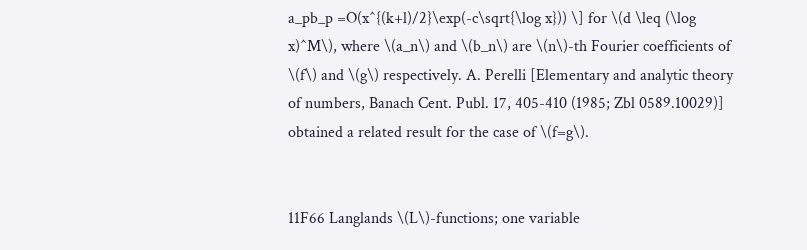a_pb_p =O(x^{(k+l)/2}\exp(-c\sqrt{\log x})) \] for \(d \leq (\log x)^M\), where \(a_n\) and \(b_n\) are \(n\)-th Fourier coefficients of \(f\) and \(g\) respectively. A. Perelli [Elementary and analytic theory of numbers, Banach Cent. Publ. 17, 405-410 (1985; Zbl 0589.10029)] obtained a related result for the case of \(f=g\).


11F66 Langlands \(L\)-functions; one variable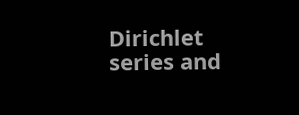Dirichlet series and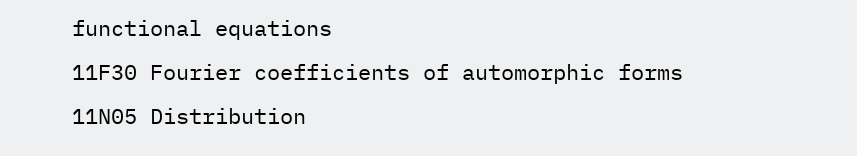functional equations
11F30 Fourier coefficients of automorphic forms
11N05 Distribution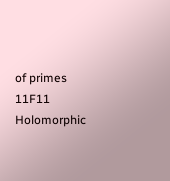of primes
11F11 Holomorphic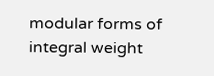modular forms of integral weight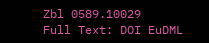Zbl 0589.10029
Full Text: DOI EuDML